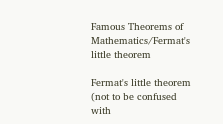Famous Theorems of Mathematics/Fermat's little theorem

Fermat's little theorem (not to be confused with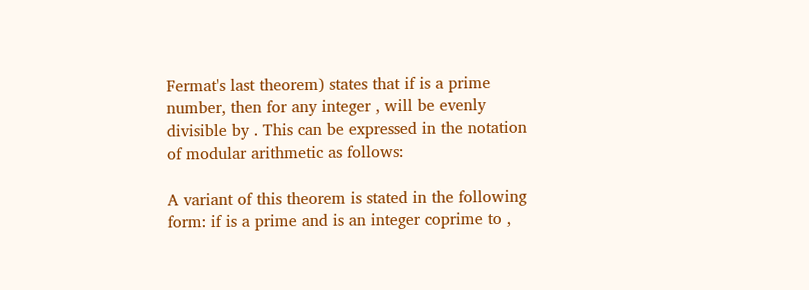Fermat's last theorem) states that if is a prime number, then for any integer , will be evenly divisible by . This can be expressed in the notation of modular arithmetic as follows:

A variant of this theorem is stated in the following form: if is a prime and is an integer coprime to ,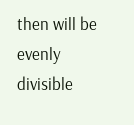then will be evenly divisible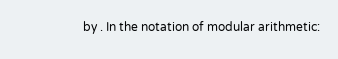by . In the notation of modular arithmetic: